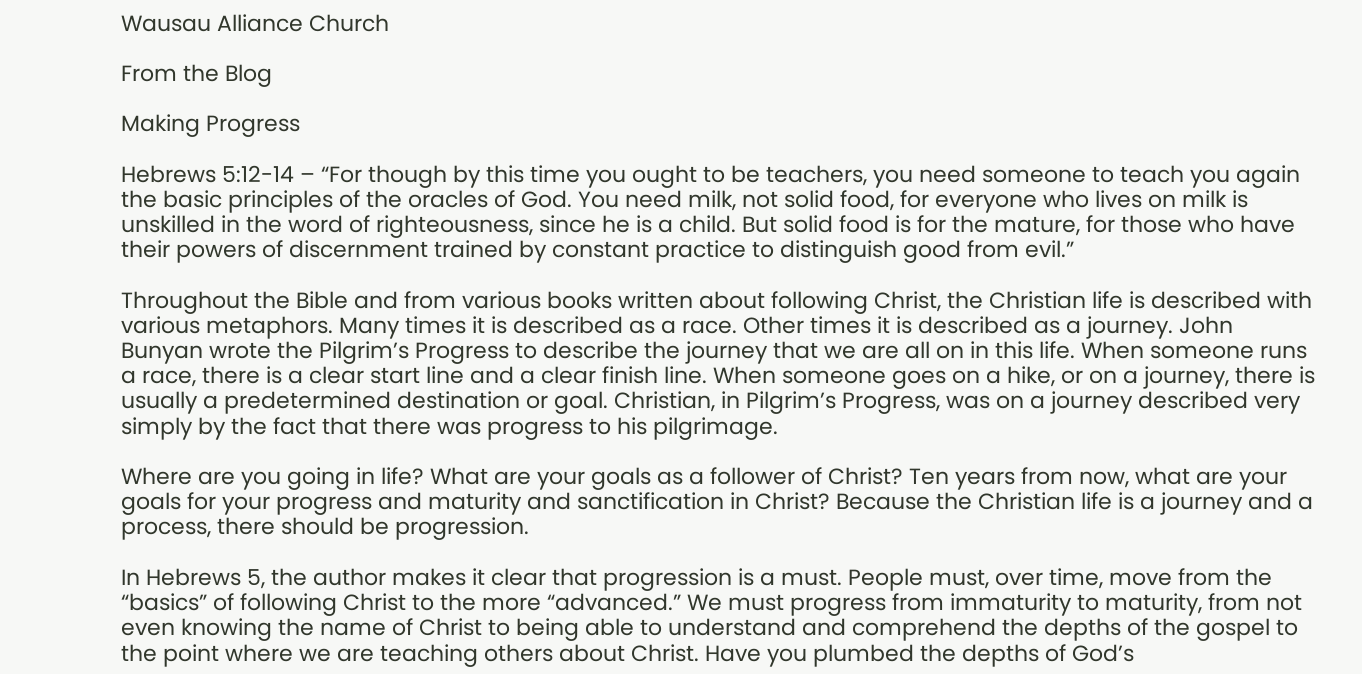Wausau Alliance Church

From the Blog

Making Progress

Hebrews 5:12-14 – “For though by this time you ought to be teachers, you need someone to teach you again the basic principles of the oracles of God. You need milk, not solid food, for everyone who lives on milk is unskilled in the word of righteousness, since he is a child. But solid food is for the mature, for those who have their powers of discernment trained by constant practice to distinguish good from evil.”

Throughout the Bible and from various books written about following Christ, the Christian life is described with various metaphors. Many times it is described as a race. Other times it is described as a journey. John Bunyan wrote the Pilgrim’s Progress to describe the journey that we are all on in this life. When someone runs a race, there is a clear start line and a clear finish line. When someone goes on a hike, or on a journey, there is usually a predetermined destination or goal. Christian, in Pilgrim’s Progress, was on a journey described very simply by the fact that there was progress to his pilgrimage.

Where are you going in life? What are your goals as a follower of Christ? Ten years from now, what are your goals for your progress and maturity and sanctification in Christ? Because the Christian life is a journey and a process, there should be progression.

In Hebrews 5, the author makes it clear that progression is a must. People must, over time, move from the “basics” of following Christ to the more “advanced.” We must progress from immaturity to maturity, from not even knowing the name of Christ to being able to understand and comprehend the depths of the gospel to the point where we are teaching others about Christ. Have you plumbed the depths of God’s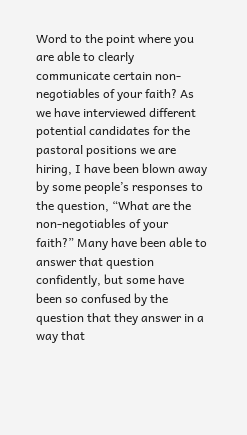Word to the point where you are able to clearly communicate certain non-negotiables of your faith? As we have interviewed different potential candidates for the pastoral positions we are hiring, I have been blown away by some people’s responses to the question, “What are the non-negotiables of your faith?” Many have been able to answer that question confidently, but some have been so confused by the question that they answer in a way that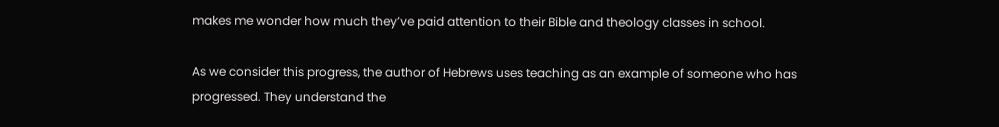makes me wonder how much they’ve paid attention to their Bible and theology classes in school.

As we consider this progress, the author of Hebrews uses teaching as an example of someone who has progressed. They understand the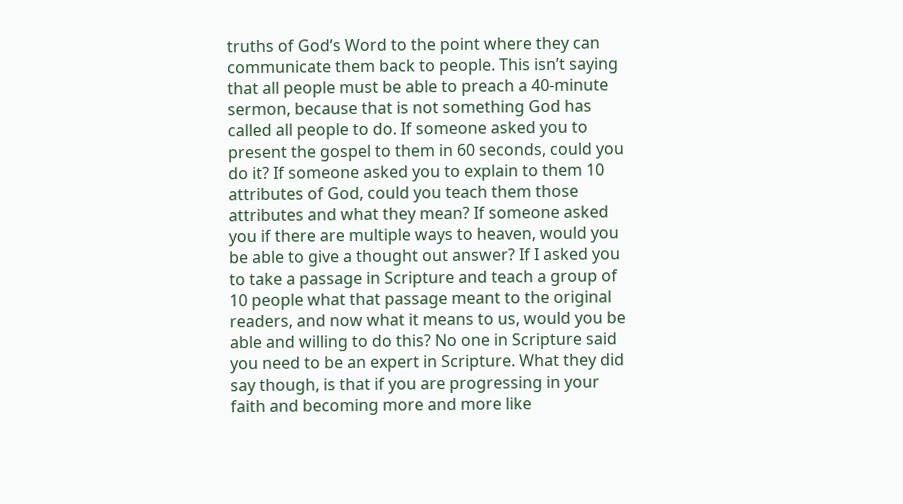truths of God’s Word to the point where they can communicate them back to people. This isn’t saying that all people must be able to preach a 40-minute sermon, because that is not something God has called all people to do. If someone asked you to present the gospel to them in 60 seconds, could you do it? If someone asked you to explain to them 10 attributes of God, could you teach them those attributes and what they mean? If someone asked you if there are multiple ways to heaven, would you be able to give a thought out answer? If I asked you to take a passage in Scripture and teach a group of 10 people what that passage meant to the original readers, and now what it means to us, would you be able and willing to do this? No one in Scripture said you need to be an expert in Scripture. What they did say though, is that if you are progressing in your faith and becoming more and more like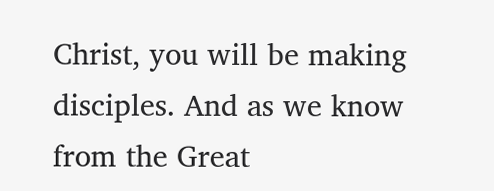Christ, you will be making disciples. And as we know from the Great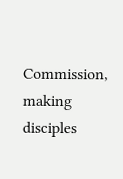Commission, making disciples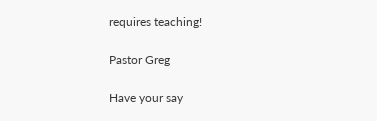requires teaching!

Pastor Greg

Have your say